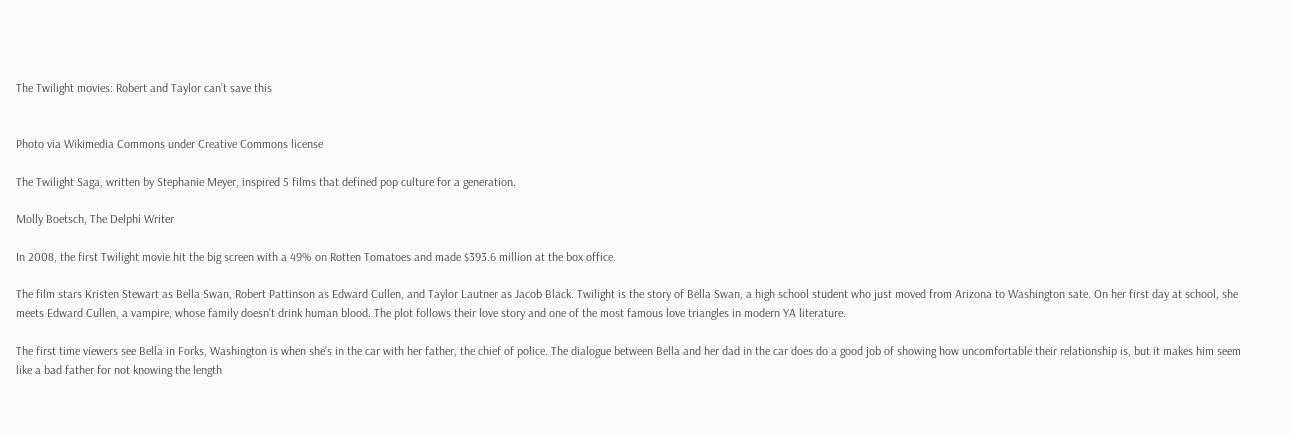The Twilight movies: Robert and Taylor can’t save this


Photo via Wikimedia Commons under Creative Commons license

The Twilight Saga, written by Stephanie Meyer, inspired 5 films that defined pop culture for a generation.

Molly Boetsch, The Delphi Writer

In 2008, the first Twilight movie hit the big screen with a 49% on Rotten Tomatoes and made $393.6 million at the box office.

The film stars Kristen Stewart as Bella Swan, Robert Pattinson as Edward Cullen, and Taylor Lautner as Jacob Black. Twilight is the story of Bella Swan, a high school student who just moved from Arizona to Washington sate. On her first day at school, she meets Edward Cullen, a vampire, whose family doesn’t drink human blood. The plot follows their love story and one of the most famous love triangles in modern YA literature.

The first time viewers see Bella in Forks, Washington is when she’s in the car with her father, the chief of police. The dialogue between Bella and her dad in the car does do a good job of showing how uncomfortable their relationship is, but it makes him seem like a bad father for not knowing the length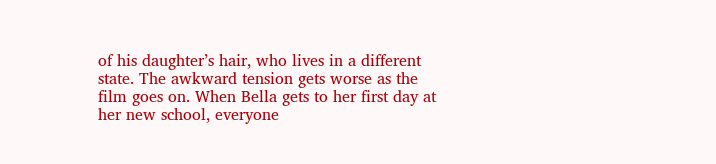of his daughter’s hair, who lives in a different state. The awkward tension gets worse as the film goes on. When Bella gets to her first day at her new school, everyone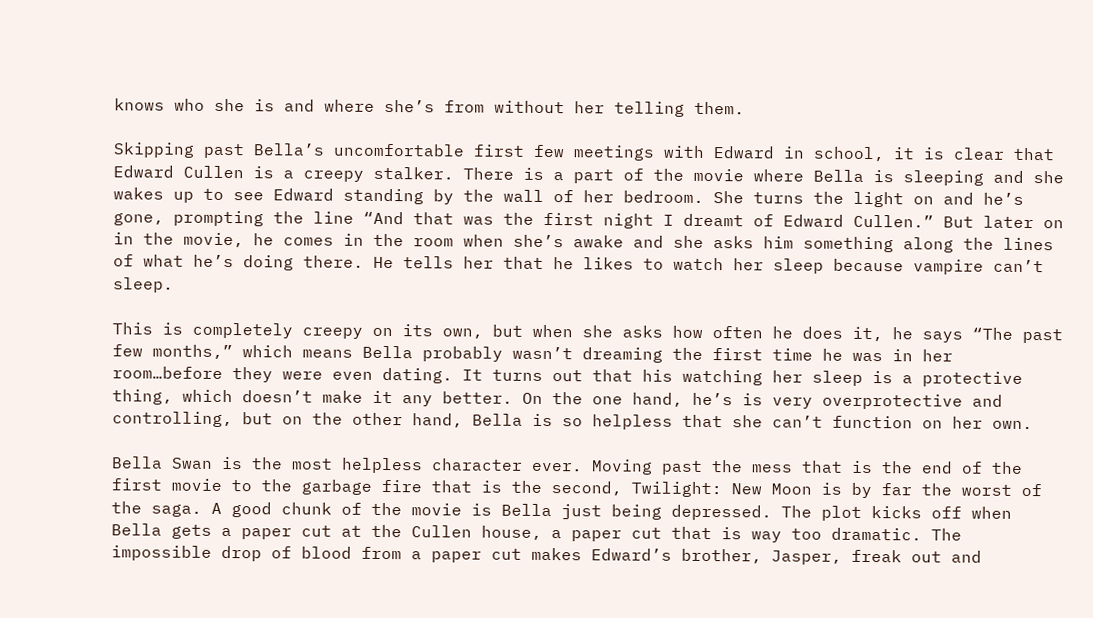knows who she is and where she’s from without her telling them.

Skipping past Bella’s uncomfortable first few meetings with Edward in school, it is clear that Edward Cullen is a creepy stalker. There is a part of the movie where Bella is sleeping and she wakes up to see Edward standing by the wall of her bedroom. She turns the light on and he’s gone, prompting the line “And that was the first night I dreamt of Edward Cullen.” But later on in the movie, he comes in the room when she’s awake and she asks him something along the lines of what he’s doing there. He tells her that he likes to watch her sleep because vampire can’t sleep.

This is completely creepy on its own, but when she asks how often he does it, he says “The past few months,” which means Bella probably wasn’t dreaming the first time he was in her room…before they were even dating. It turns out that his watching her sleep is a protective thing, which doesn’t make it any better. On the one hand, he’s is very overprotective and controlling, but on the other hand, Bella is so helpless that she can’t function on her own.

Bella Swan is the most helpless character ever. Moving past the mess that is the end of the first movie to the garbage fire that is the second, Twilight: New Moon is by far the worst of the saga. A good chunk of the movie is Bella just being depressed. The plot kicks off when Bella gets a paper cut at the Cullen house, a paper cut that is way too dramatic. The impossible drop of blood from a paper cut makes Edward’s brother, Jasper, freak out and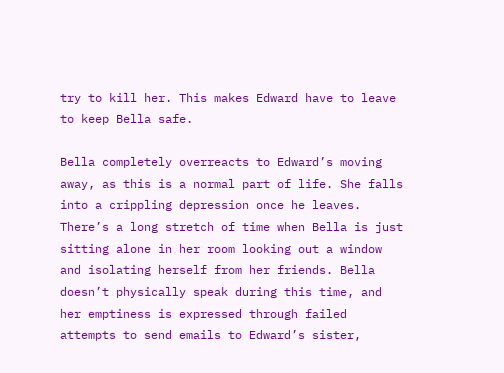try to kill her. This makes Edward have to leave to keep Bella safe.

Bella completely overreacts to Edward’s moving away, as this is a normal part of life. She falls into a crippling depression once he leaves. There’s a long stretch of time when Bella is just sitting alone in her room looking out a window and isolating herself from her friends. Bella doesn’t physically speak during this time, and her emptiness is expressed through failed attempts to send emails to Edward’s sister,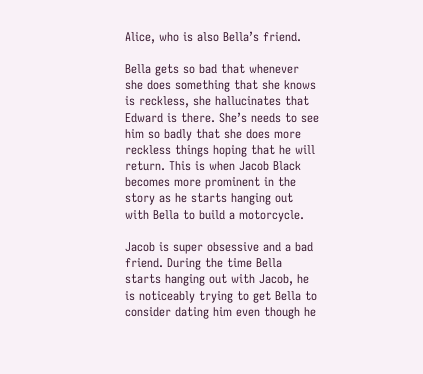Alice, who is also Bella’s friend.

Bella gets so bad that whenever she does something that she knows is reckless, she hallucinates that Edward is there. She’s needs to see him so badly that she does more reckless things hoping that he will return. This is when Jacob Black becomes more prominent in the story as he starts hanging out with Bella to build a motorcycle.

Jacob is super obsessive and a bad friend. During the time Bella starts hanging out with Jacob, he is noticeably trying to get Bella to consider dating him even though he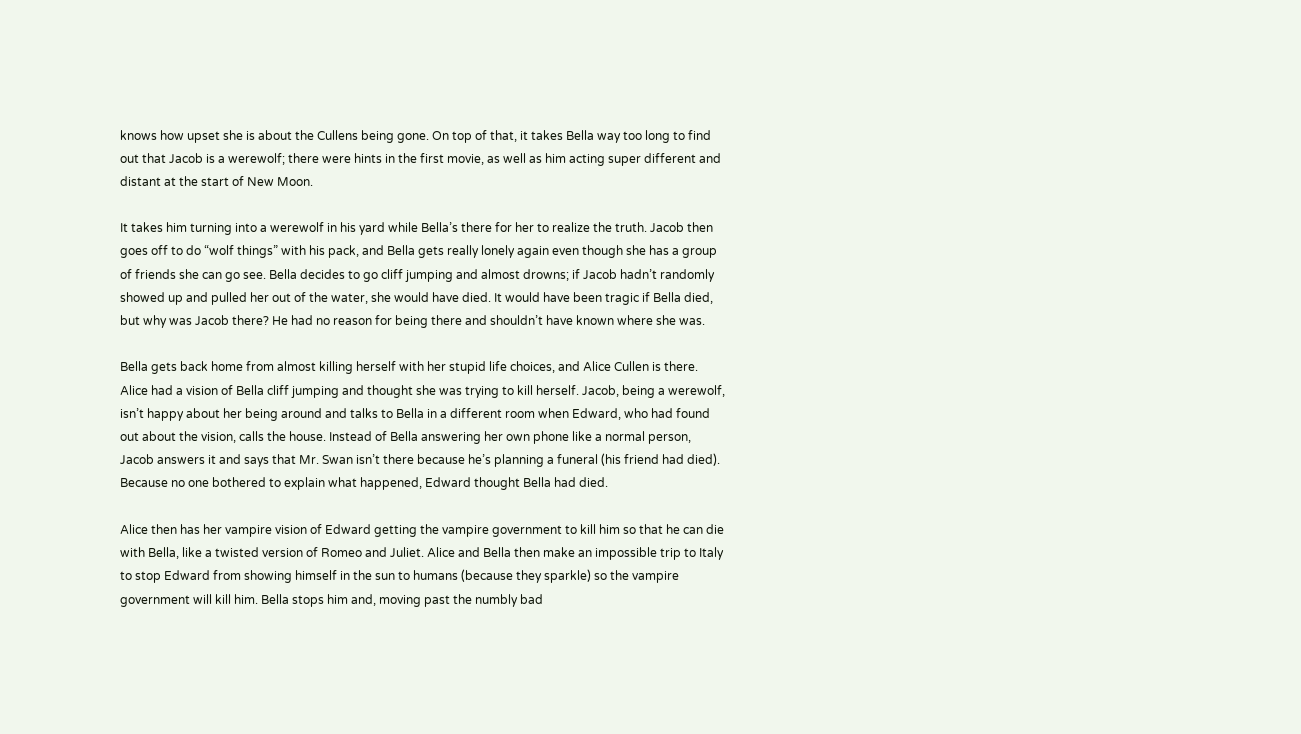knows how upset she is about the Cullens being gone. On top of that, it takes Bella way too long to find out that Jacob is a werewolf; there were hints in the first movie, as well as him acting super different and distant at the start of New Moon.

It takes him turning into a werewolf in his yard while Bella’s there for her to realize the truth. Jacob then goes off to do “wolf things” with his pack, and Bella gets really lonely again even though she has a group of friends she can go see. Bella decides to go cliff jumping and almost drowns; if Jacob hadn’t randomly showed up and pulled her out of the water, she would have died. It would have been tragic if Bella died, but why was Jacob there? He had no reason for being there and shouldn’t have known where she was.

Bella gets back home from almost killing herself with her stupid life choices, and Alice Cullen is there. Alice had a vision of Bella cliff jumping and thought she was trying to kill herself. Jacob, being a werewolf, isn’t happy about her being around and talks to Bella in a different room when Edward, who had found out about the vision, calls the house. Instead of Bella answering her own phone like a normal person, Jacob answers it and says that Mr. Swan isn’t there because he’s planning a funeral (his friend had died). Because no one bothered to explain what happened, Edward thought Bella had died.

Alice then has her vampire vision of Edward getting the vampire government to kill him so that he can die with Bella, like a twisted version of Romeo and Juliet. Alice and Bella then make an impossible trip to Italy to stop Edward from showing himself in the sun to humans (because they sparkle) so the vampire government will kill him. Bella stops him and, moving past the numbly bad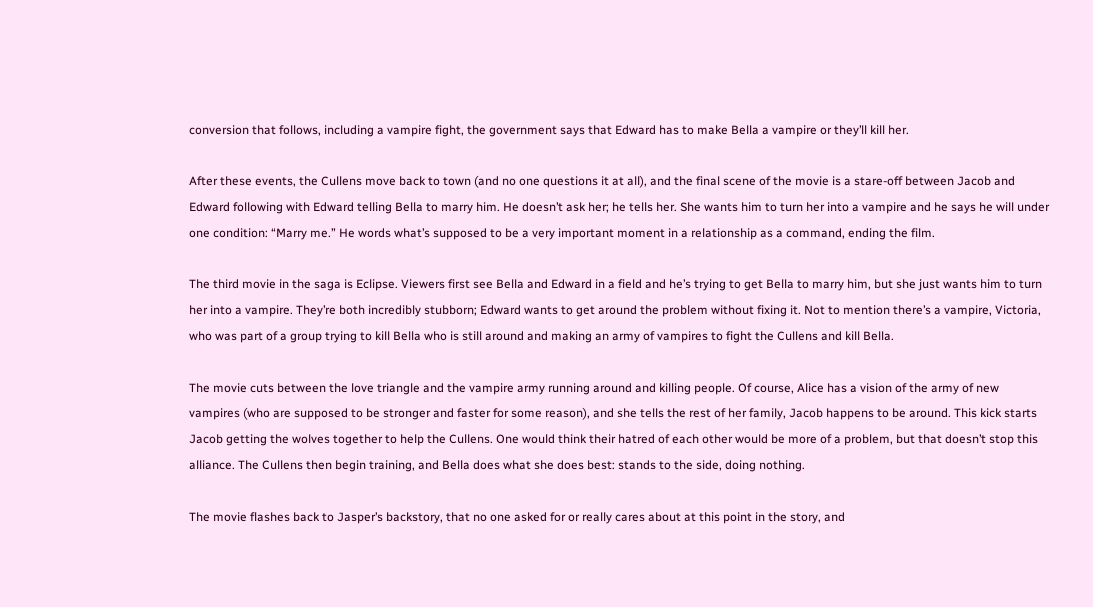conversion that follows, including a vampire fight, the government says that Edward has to make Bella a vampire or they’ll kill her.

After these events, the Cullens move back to town (and no one questions it at all), and the final scene of the movie is a stare-off between Jacob and Edward following with Edward telling Bella to marry him. He doesn’t ask her; he tells her. She wants him to turn her into a vampire and he says he will under one condition: “Marry me.” He words what’s supposed to be a very important moment in a relationship as a command, ending the film.

The third movie in the saga is Eclipse. Viewers first see Bella and Edward in a field and he’s trying to get Bella to marry him, but she just wants him to turn her into a vampire. They’re both incredibly stubborn; Edward wants to get around the problem without fixing it. Not to mention there’s a vampire, Victoria, who was part of a group trying to kill Bella who is still around and making an army of vampires to fight the Cullens and kill Bella.

The movie cuts between the love triangle and the vampire army running around and killing people. Of course, Alice has a vision of the army of new vampires (who are supposed to be stronger and faster for some reason), and she tells the rest of her family, Jacob happens to be around. This kick starts Jacob getting the wolves together to help the Cullens. One would think their hatred of each other would be more of a problem, but that doesn’t stop this alliance. The Cullens then begin training, and Bella does what she does best: stands to the side, doing nothing.

The movie flashes back to Jasper’s backstory, that no one asked for or really cares about at this point in the story, and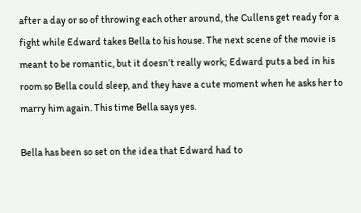after a day or so of throwing each other around, the Cullens get ready for a fight while Edward takes Bella to his house. The next scene of the movie is meant to be romantic, but it doesn’t really work; Edward puts a bed in his room so Bella could sleep, and they have a cute moment when he asks her to marry him again. This time Bella says yes.

Bella has been so set on the idea that Edward had to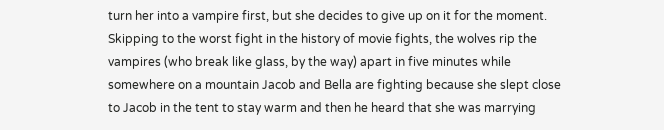turn her into a vampire first, but she decides to give up on it for the moment. Skipping to the worst fight in the history of movie fights, the wolves rip the vampires (who break like glass, by the way) apart in five minutes while somewhere on a mountain Jacob and Bella are fighting because she slept close to Jacob in the tent to stay warm and then he heard that she was marrying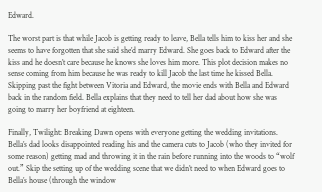Edward.

The worst part is that while Jacob is getting ready to leave, Bella tells him to kiss her and she seems to have forgotten that she said she’d marry Edward. She goes back to Edward after the kiss and he doesn’t care because he knows she loves him more. This plot decision makes no sense coming from him because he was ready to kill Jacob the last time he kissed Bella. Skipping past the fight between Vitoria and Edward, the movie ends with Bella and Edward back in the random field. Bella explains that they need to tell her dad about how she was going to marry her boyfriend at eighteen.

Finally, Twilight: Breaking Dawn opens with everyone getting the wedding invitations. Bella’s dad looks disappointed reading his and the camera cuts to Jacob (who they invited for some reason) getting mad and throwing it in the rain before running into the woods to “wolf out.” Skip the setting up of the wedding scene that we didn’t need to when Edward goes to Bella’s house (through the window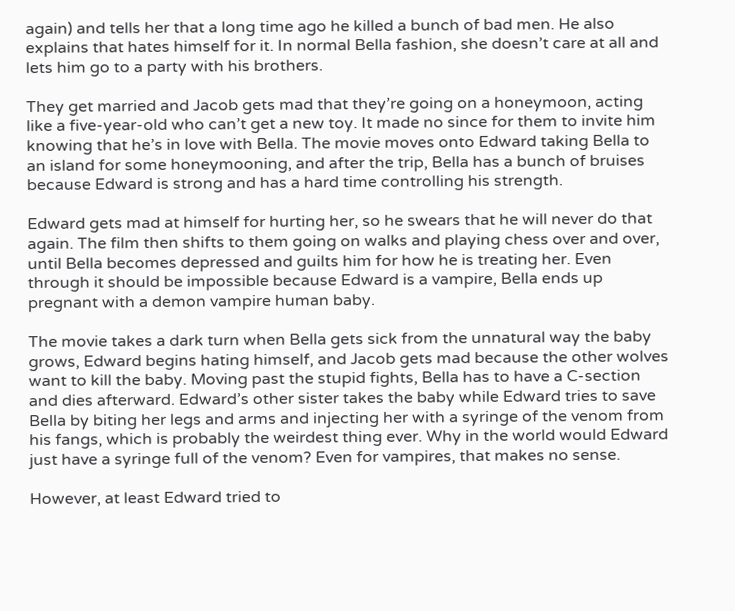again) and tells her that a long time ago he killed a bunch of bad men. He also explains that hates himself for it. In normal Bella fashion, she doesn’t care at all and lets him go to a party with his brothers.

They get married and Jacob gets mad that they’re going on a honeymoon, acting like a five-year-old who can’t get a new toy. It made no since for them to invite him knowing that he’s in love with Bella. The movie moves onto Edward taking Bella to an island for some honeymooning, and after the trip, Bella has a bunch of bruises because Edward is strong and has a hard time controlling his strength.

Edward gets mad at himself for hurting her, so he swears that he will never do that again. The film then shifts to them going on walks and playing chess over and over, until Bella becomes depressed and guilts him for how he is treating her. Even through it should be impossible because Edward is a vampire, Bella ends up pregnant with a demon vampire human baby.

The movie takes a dark turn when Bella gets sick from the unnatural way the baby grows, Edward begins hating himself, and Jacob gets mad because the other wolves want to kill the baby. Moving past the stupid fights, Bella has to have a C-section and dies afterward. Edward’s other sister takes the baby while Edward tries to save Bella by biting her legs and arms and injecting her with a syringe of the venom from his fangs, which is probably the weirdest thing ever. Why in the world would Edward just have a syringe full of the venom? Even for vampires, that makes no sense.

However, at least Edward tried to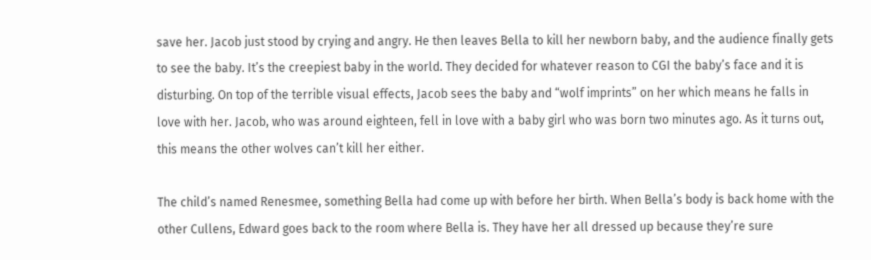save her. Jacob just stood by crying and angry. He then leaves Bella to kill her newborn baby, and the audience finally gets to see the baby. It’s the creepiest baby in the world. They decided for whatever reason to CGI the baby’s face and it is disturbing. On top of the terrible visual effects, Jacob sees the baby and “wolf imprints” on her which means he falls in love with her. Jacob, who was around eighteen, fell in love with a baby girl who was born two minutes ago. As it turns out, this means the other wolves can’t kill her either.

The child’s named Renesmee, something Bella had come up with before her birth. When Bella’s body is back home with the other Cullens, Edward goes back to the room where Bella is. They have her all dressed up because they’re sure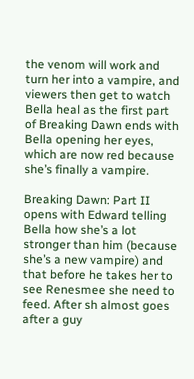the venom will work and turn her into a vampire, and viewers then get to watch Bella heal as the first part of Breaking Dawn ends with Bella opening her eyes, which are now red because she’s finally a vampire.

Breaking Dawn: Part II opens with Edward telling Bella how she’s a lot stronger than him (because she’s a new vampire) and that before he takes her to see Renesmee she need to feed. After sh almost goes after a guy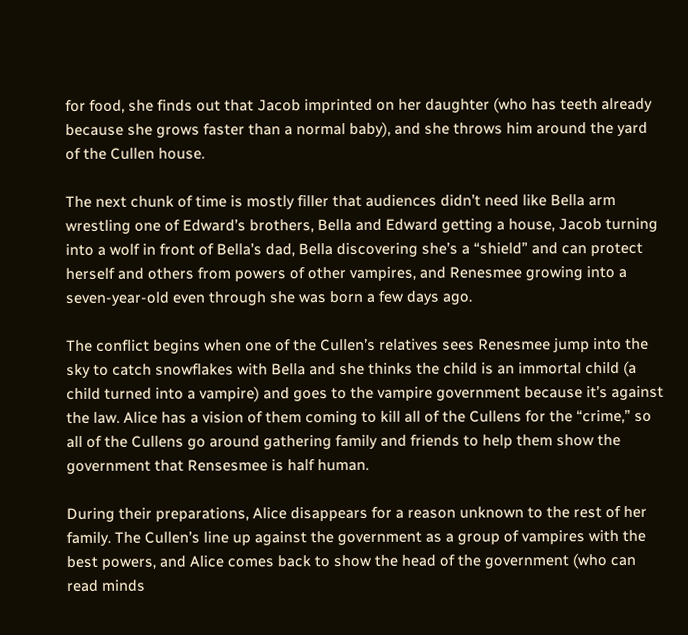for food, she finds out that Jacob imprinted on her daughter (who has teeth already because she grows faster than a normal baby), and she throws him around the yard of the Cullen house.

The next chunk of time is mostly filler that audiences didn’t need like Bella arm wrestling one of Edward’s brothers, Bella and Edward getting a house, Jacob turning into a wolf in front of Bella’s dad, Bella discovering she’s a “shield” and can protect herself and others from powers of other vampires, and Renesmee growing into a seven-year-old even through she was born a few days ago.

The conflict begins when one of the Cullen’s relatives sees Renesmee jump into the sky to catch snowflakes with Bella and she thinks the child is an immortal child (a child turned into a vampire) and goes to the vampire government because it’s against the law. Alice has a vision of them coming to kill all of the Cullens for the “crime,” so all of the Cullens go around gathering family and friends to help them show the government that Rensesmee is half human.

During their preparations, Alice disappears for a reason unknown to the rest of her family. The Cullen’s line up against the government as a group of vampires with the best powers, and Alice comes back to show the head of the government (who can read minds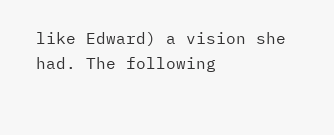like Edward) a vision she had. The following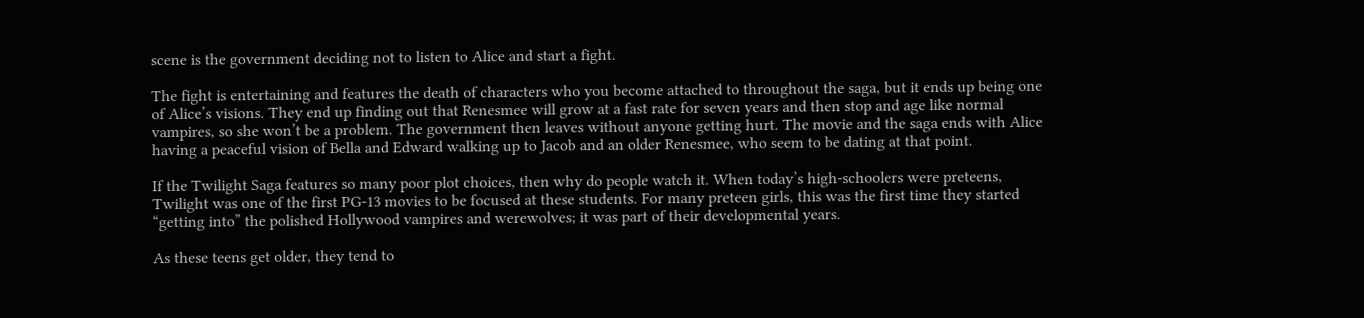scene is the government deciding not to listen to Alice and start a fight.

The fight is entertaining and features the death of characters who you become attached to throughout the saga, but it ends up being one of Alice’s visions. They end up finding out that Renesmee will grow at a fast rate for seven years and then stop and age like normal vampires, so she won’t be a problem. The government then leaves without anyone getting hurt. The movie and the saga ends with Alice having a peaceful vision of Bella and Edward walking up to Jacob and an older Renesmee, who seem to be dating at that point.

If the Twilight Saga features so many poor plot choices, then why do people watch it. When today’s high-schoolers were preteens, Twilight was one of the first PG-13 movies to be focused at these students. For many preteen girls, this was the first time they started “getting into” the polished Hollywood vampires and werewolves; it was part of their developmental years.

As these teens get older, they tend to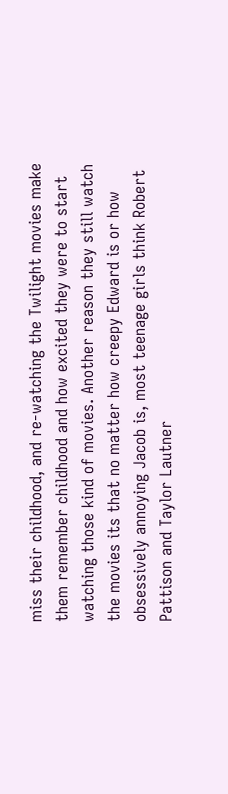miss their childhood, and re-watching the Twilight movies make them remember childhood and how excited they were to start watching those kind of movies. Another reason they still watch the movies its that no matter how creepy Edward is or how obsessively annoying Jacob is, most teenage girls think Robert Pattison and Taylor Lautner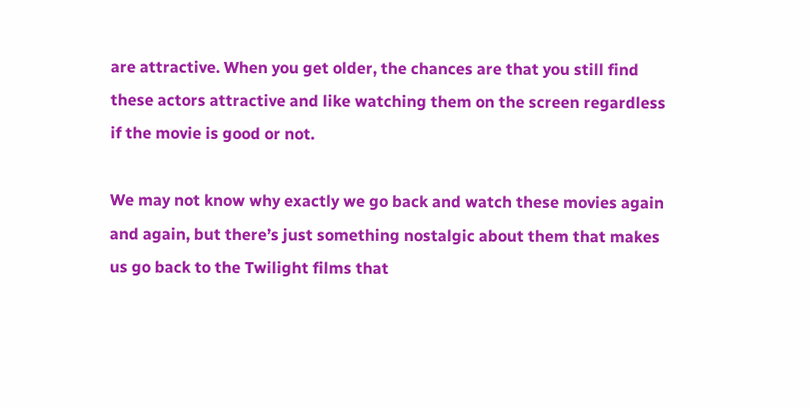are attractive. When you get older, the chances are that you still find these actors attractive and like watching them on the screen regardless if the movie is good or not.

We may not know why exactly we go back and watch these movies again and again, but there’s just something nostalgic about them that makes us go back to the Twilight films that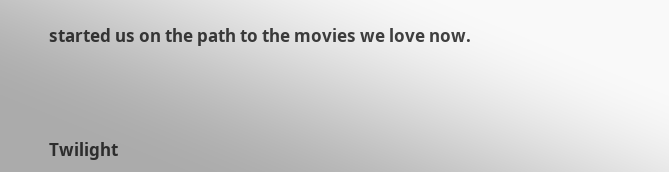started us on the path to the movies we love now.



Twilight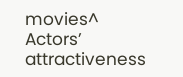movies^                                                                              Actors’ attractiveness